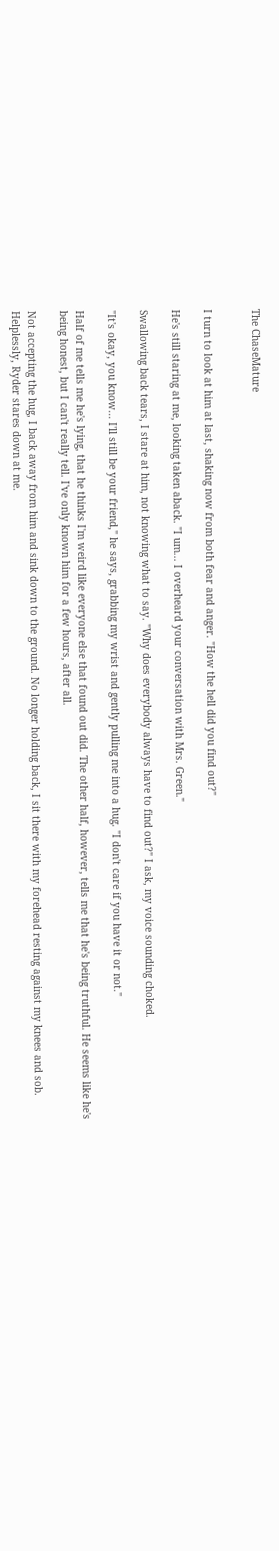The ChaseMature


I turn to look at him at last, shaking now from both fear and anger. "How the hell did you find out?"

He's still staring at me, looking taken aback. "I um... I overheard your conversation with Mrs. Green."

Swallowing back tears, I stare at him, not knowing what to say. "Why does everybody always have to find out?" I ask, my voice sounding choked.

"It's okay, you know... I'll still be your friend," he says, grabbing my wrist and gently pulling me into a hug. "I don't care if you have it or not."

Half of me tells me he's lying, that he thinks I'm weird like everyone else that found out did. The other half, however, tells me that he's being truthful. He seems like he's being honest, but I can't really tell. I've only known him for a few hours, after all.

Not accepting the hug, I back away from him and sink down to the ground. No longer holding back, I sit there with my forehead resting against my knees and sob. Helplessly, Ryder stares down at me.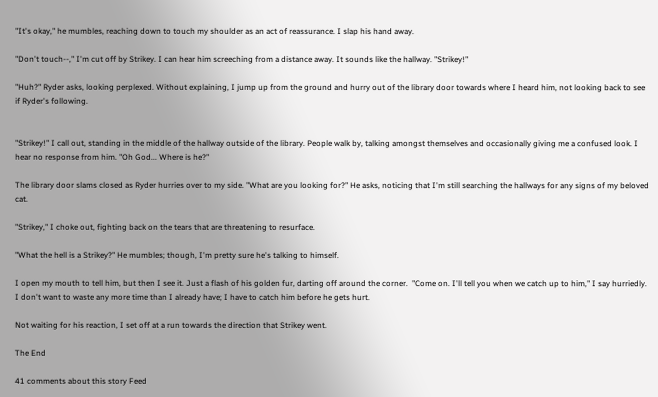"It's okay," he mumbles, reaching down to touch my shoulder as an act of reassurance. I slap his hand away.

"Don't touch--," I'm cut off by Strikey. I can hear him screeching from a distance away. It sounds like the hallway. "Strikey!"

"Huh?" Ryder asks, looking perplexed. Without explaining, I jump up from the ground and hurry out of the library door towards where I heard him, not looking back to see if Ryder's following.


"Strikey!" I call out, standing in the middle of the hallway outside of the library. People walk by, talking amongst themselves and occasionally giving me a confused look. I hear no response from him. "Oh God... Where is he?"

The library door slams closed as Ryder hurries over to my side. "What are you looking for?" He asks, noticing that I'm still searching the hallways for any signs of my beloved cat.

"Strikey," I choke out, fighting back on the tears that are threatening to resurface.

"What the hell is a Strikey?" He mumbles; though, I'm pretty sure he's talking to himself.

I open my mouth to tell him, but then I see it. Just a flash of his golden fur, darting off around the corner.  "Come on. I'll tell you when we catch up to him," I say hurriedly. I don't want to waste any more time than I already have; I have to catch him before he gets hurt.

Not waiting for his reaction, I set off at a run towards the direction that Strikey went.

The End

41 comments about this story Feed